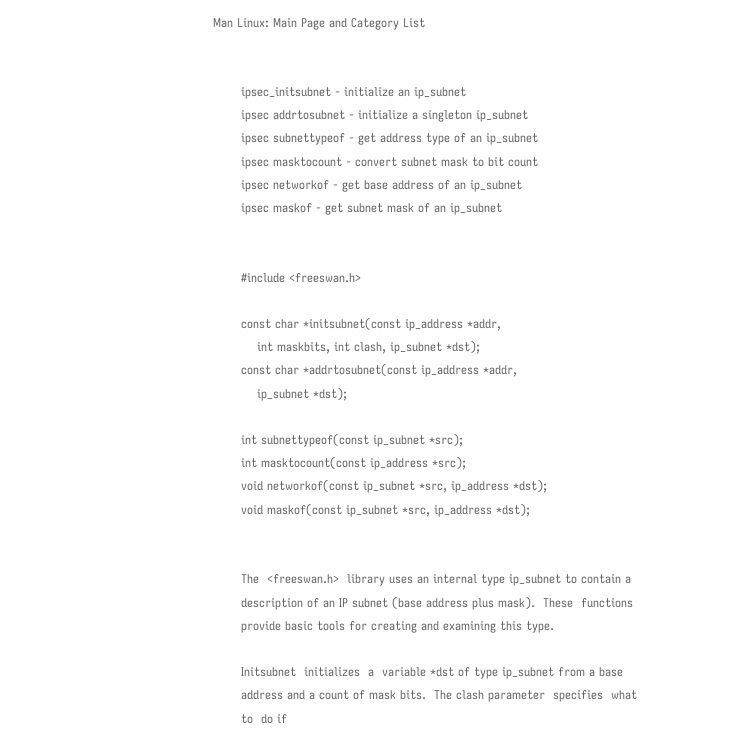Man Linux: Main Page and Category List


       ipsec_initsubnet - initialize an ip_subnet
       ipsec addrtosubnet - initialize a singleton ip_subnet
       ipsec subnettypeof - get address type of an ip_subnet
       ipsec masktocount - convert subnet mask to bit count
       ipsec networkof - get base address of an ip_subnet
       ipsec maskof - get subnet mask of an ip_subnet


       #include <freeswan.h>

       const char *initsubnet(const ip_address *addr,
           int maskbits, int clash, ip_subnet *dst);
       const char *addrtosubnet(const ip_address *addr,
           ip_subnet *dst);

       int subnettypeof(const ip_subnet *src);
       int masktocount(const ip_address *src);
       void networkof(const ip_subnet *src, ip_address *dst);
       void maskof(const ip_subnet *src, ip_address *dst);


       The  <freeswan.h>  library uses an internal type ip_subnet to contain a
       description of an IP subnet (base address plus mask).  These  functions
       provide basic tools for creating and examining this type.

       Initsubnet  initializes  a  variable *dst of type ip_subnet from a base
       address and a count of mask bits.  The clash parameter  specifies  what
       to  do if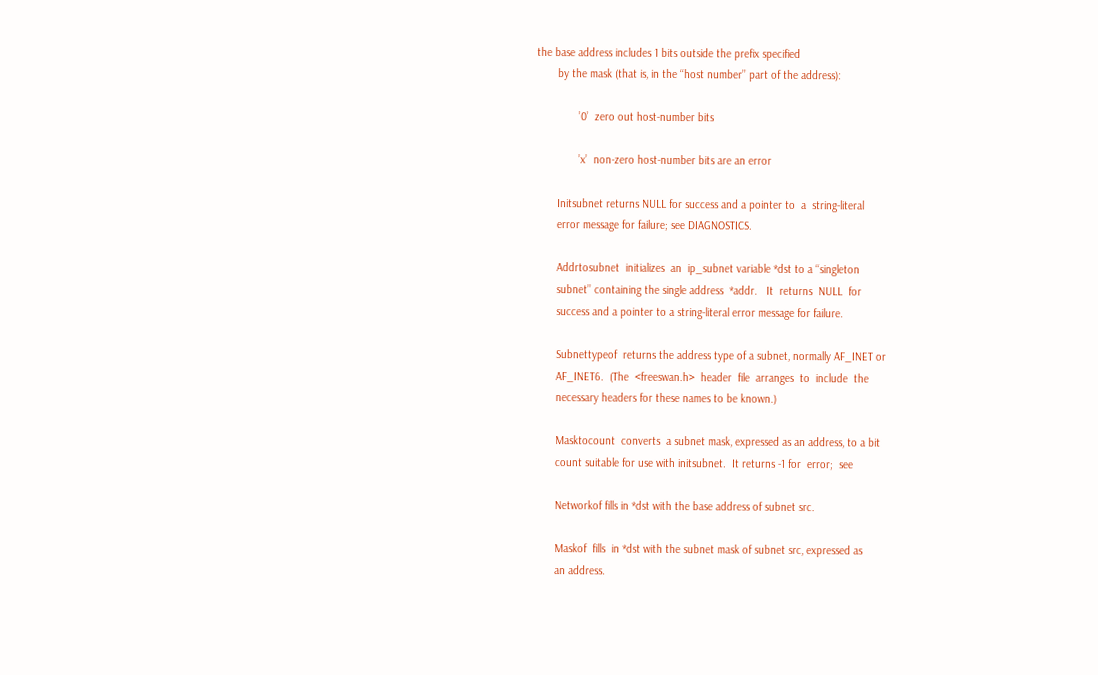the base address includes 1 bits outside the prefix specified
       by the mask (that is, in the ‘‘host number’’ part of the address):

              ’0’  zero out host-number bits

              ’x’  non-zero host-number bits are an error

       Initsubnet returns NULL for success and a pointer to  a  string-literal
       error message for failure; see DIAGNOSTICS.

       Addrtosubnet  initializes  an  ip_subnet variable *dst to a ‘‘singleton
       subnet’’ containing the single address  *addr.   It  returns  NULL  for
       success and a pointer to a string-literal error message for failure.

       Subnettypeof  returns the address type of a subnet, normally AF_INET or
       AF_INET6.  (The  <freeswan.h>  header  file  arranges  to  include  the
       necessary headers for these names to be known.)

       Masktocount  converts  a subnet mask, expressed as an address, to a bit
       count suitable for use with initsubnet.  It returns -1 for  error;  see

       Networkof fills in *dst with the base address of subnet src.

       Maskof  fills  in *dst with the subnet mask of subnet src, expressed as
       an address.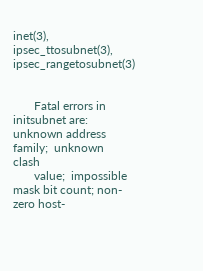inet(3), ipsec_ttosubnet(3), ipsec_rangetosubnet(3)


       Fatal errors in initsubnet are: unknown address family;  unknown  clash
       value;  impossible  mask bit count; non-zero host-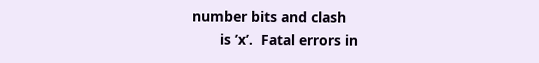number bits and clash
       is ’x’.  Fatal errors in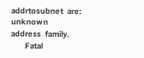addrtosubnet  are:  unknown  address  family.
       Fatal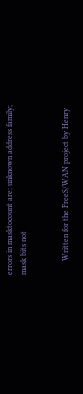errors in masktocount are: unknown address family; mask bits not


       Written for the FreeS/WAN project by Henry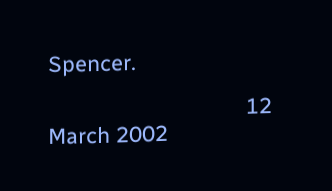Spencer.

                                 12 March 2002